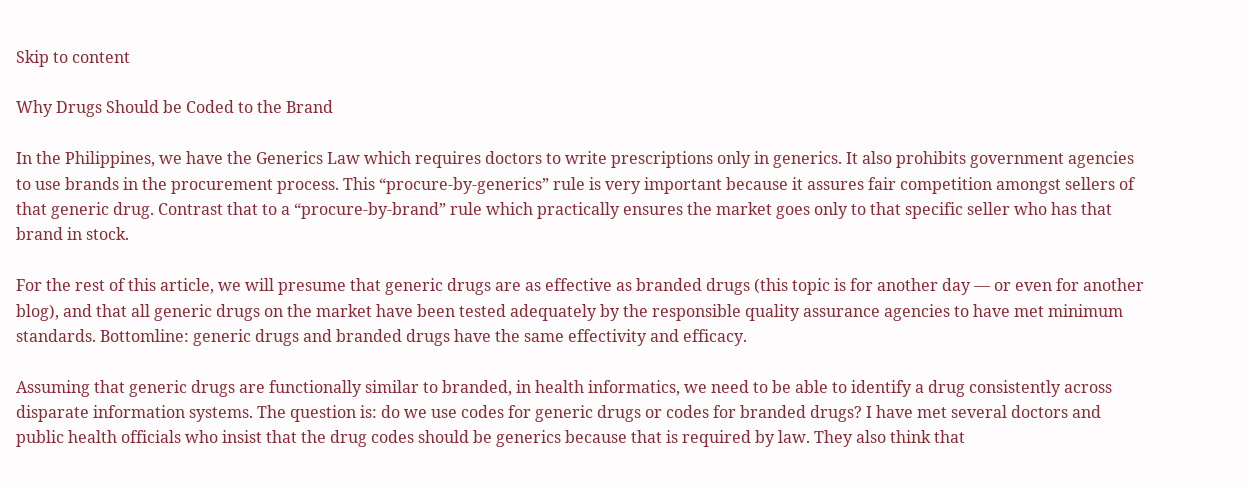Skip to content

Why Drugs Should be Coded to the Brand

In the Philippines, we have the Generics Law which requires doctors to write prescriptions only in generics. It also prohibits government agencies to use brands in the procurement process. This “procure-by-generics” rule is very important because it assures fair competition amongst sellers of that generic drug. Contrast that to a “procure-by-brand” rule which practically ensures the market goes only to that specific seller who has that brand in stock.

For the rest of this article, we will presume that generic drugs are as effective as branded drugs (this topic is for another day — or even for another blog), and that all generic drugs on the market have been tested adequately by the responsible quality assurance agencies to have met minimum standards. Bottomline: generic drugs and branded drugs have the same effectivity and efficacy.

Assuming that generic drugs are functionally similar to branded, in health informatics, we need to be able to identify a drug consistently across disparate information systems. The question is: do we use codes for generic drugs or codes for branded drugs? I have met several doctors and public health officials who insist that the drug codes should be generics because that is required by law. They also think that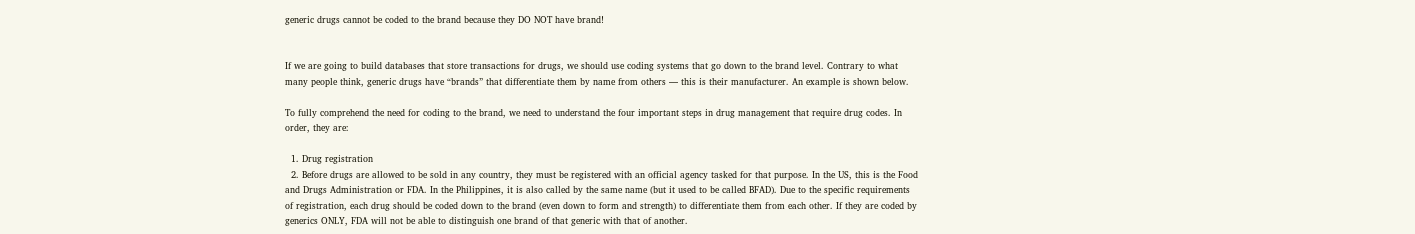generic drugs cannot be coded to the brand because they DO NOT have brand!


If we are going to build databases that store transactions for drugs, we should use coding systems that go down to the brand level. Contrary to what many people think, generic drugs have “brands” that differentiate them by name from others — this is their manufacturer. An example is shown below.

To fully comprehend the need for coding to the brand, we need to understand the four important steps in drug management that require drug codes. In order, they are:

  1. Drug registration
  2. Before drugs are allowed to be sold in any country, they must be registered with an official agency tasked for that purpose. In the US, this is the Food and Drugs Administration or FDA. In the Philippines, it is also called by the same name (but it used to be called BFAD). Due to the specific requirements of registration, each drug should be coded down to the brand (even down to form and strength) to differentiate them from each other. If they are coded by generics ONLY, FDA will not be able to distinguish one brand of that generic with that of another.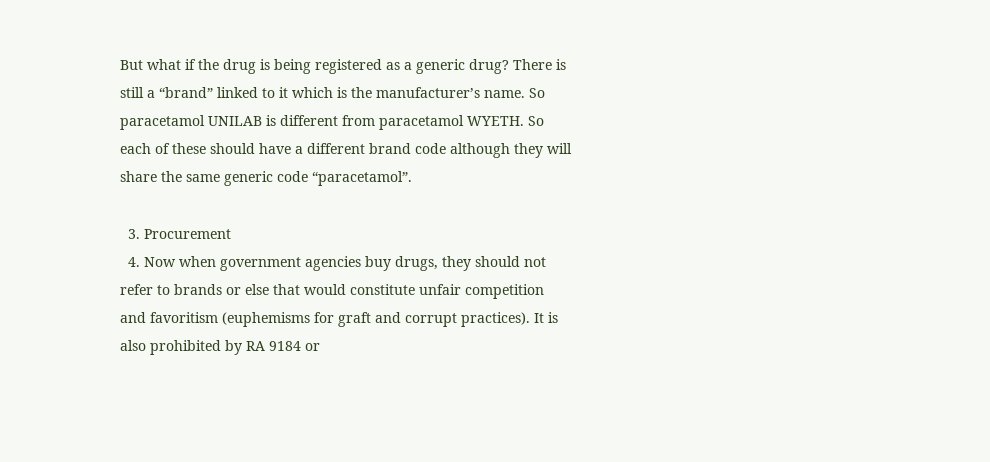But what if the drug is being registered as a generic drug? There is still a “brand” linked to it which is the manufacturer’s name. So paracetamol UNILAB is different from paracetamol WYETH. So each of these should have a different brand code although they will share the same generic code “paracetamol”.

  3. Procurement
  4. Now when government agencies buy drugs, they should not refer to brands or else that would constitute unfair competition and favoritism (euphemisms for graft and corrupt practices). It is also prohibited by RA 9184 or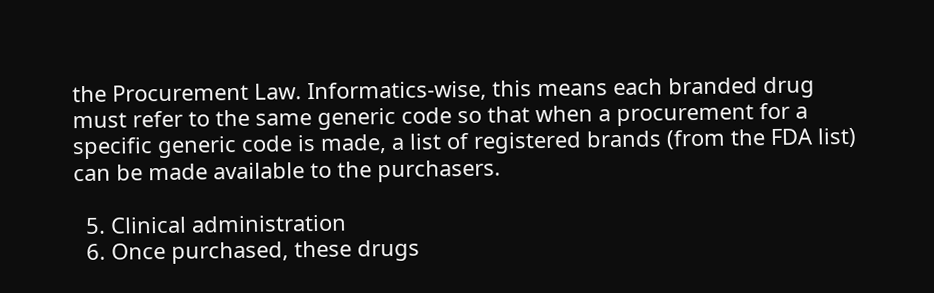the Procurement Law. Informatics-wise, this means each branded drug must refer to the same generic code so that when a procurement for a specific generic code is made, a list of registered brands (from the FDA list) can be made available to the purchasers.

  5. Clinical administration
  6. Once purchased, these drugs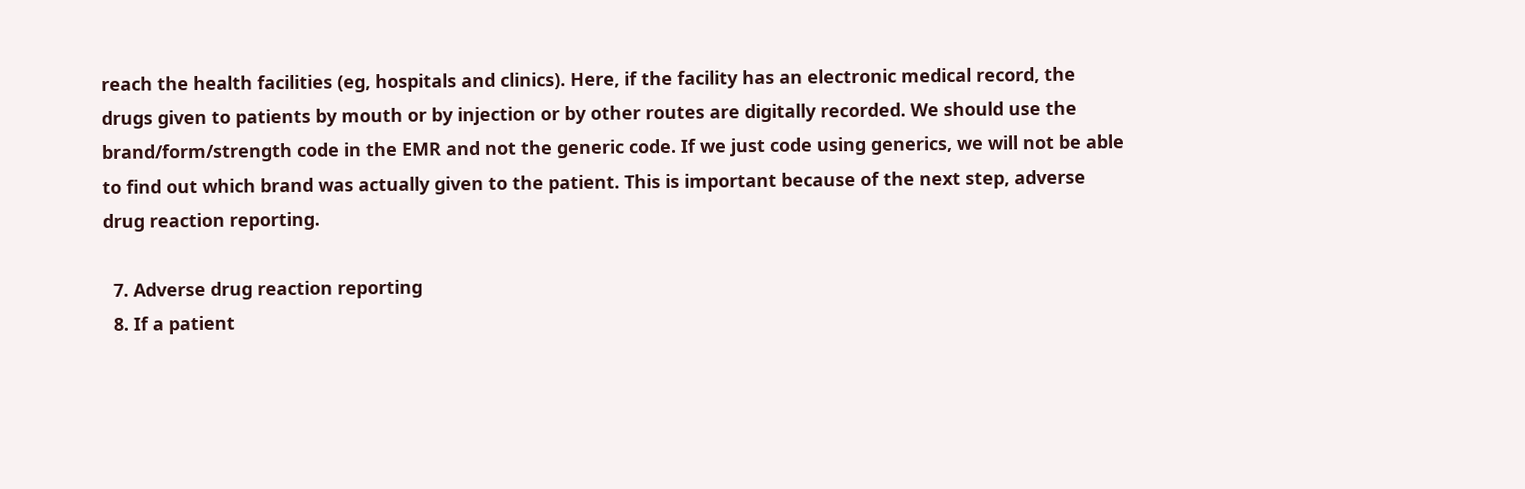reach the health facilities (eg, hospitals and clinics). Here, if the facility has an electronic medical record, the drugs given to patients by mouth or by injection or by other routes are digitally recorded. We should use the brand/form/strength code in the EMR and not the generic code. If we just code using generics, we will not be able to find out which brand was actually given to the patient. This is important because of the next step, adverse drug reaction reporting.

  7. Adverse drug reaction reporting
  8. If a patient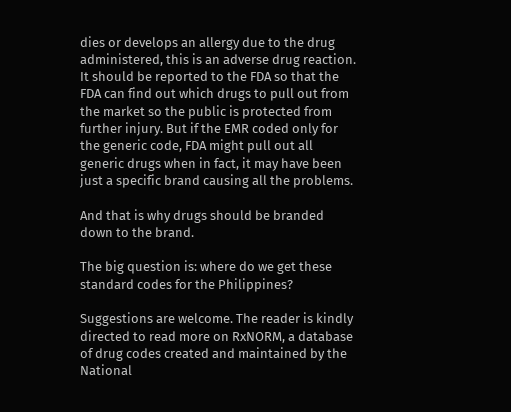dies or develops an allergy due to the drug administered, this is an adverse drug reaction. It should be reported to the FDA so that the FDA can find out which drugs to pull out from the market so the public is protected from further injury. But if the EMR coded only for the generic code, FDA might pull out all generic drugs when in fact, it may have been just a specific brand causing all the problems.

And that is why drugs should be branded down to the brand.

The big question is: where do we get these standard codes for the Philippines?

Suggestions are welcome. The reader is kindly directed to read more on RxNORM, a database of drug codes created and maintained by the National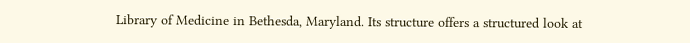Library of Medicine in Bethesda, Maryland. Its structure offers a structured look at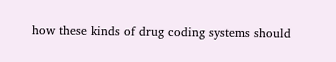how these kinds of drug coding systems should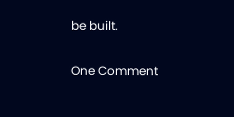be built.

One Comment